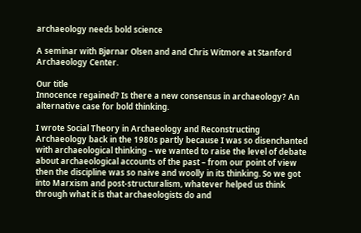archaeology needs bold science

A seminar with Bjørnar Olsen and and Chris Witmore at Stanford Archaeology Center.

Our title
Innocence regained? Is there a new consensus in archaeology? An alternative case for bold thinking.

I wrote Social Theory in Archaeology and Reconstructing Archaeology back in the 1980s partly because I was so disenchanted with archaeological thinking – we wanted to raise the level of debate about archaeological accounts of the past – from our point of view then the discipline was so naive and woolly in its thinking. So we got into Marxism and post-structuralism, whatever helped us think through what it is that archaeologists do and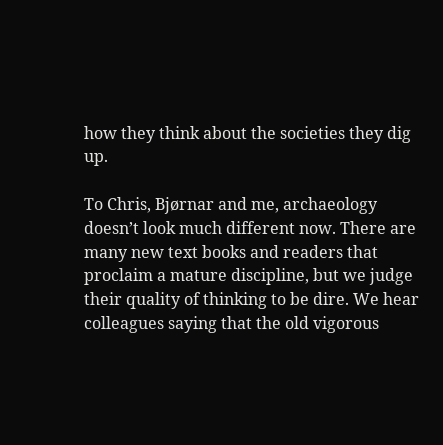how they think about the societies they dig up.

To Chris, Bjørnar and me, archaeology doesn’t look much different now. There are many new text books and readers that proclaim a mature discipline, but we judge their quality of thinking to be dire. We hear colleagues saying that the old vigorous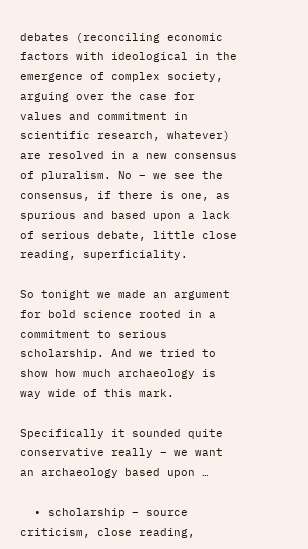debates (reconciling economic factors with ideological in the emergence of complex society, arguing over the case for values and commitment in scientific research, whatever) are resolved in a new consensus of pluralism. No – we see the consensus, if there is one, as spurious and based upon a lack of serious debate, little close reading, superficiality.

So tonight we made an argument for bold science rooted in a commitment to serious scholarship. And we tried to show how much archaeology is way wide of this mark.

Specifically it sounded quite conservative really – we want an archaeology based upon …

  • scholarship – source criticism, close reading,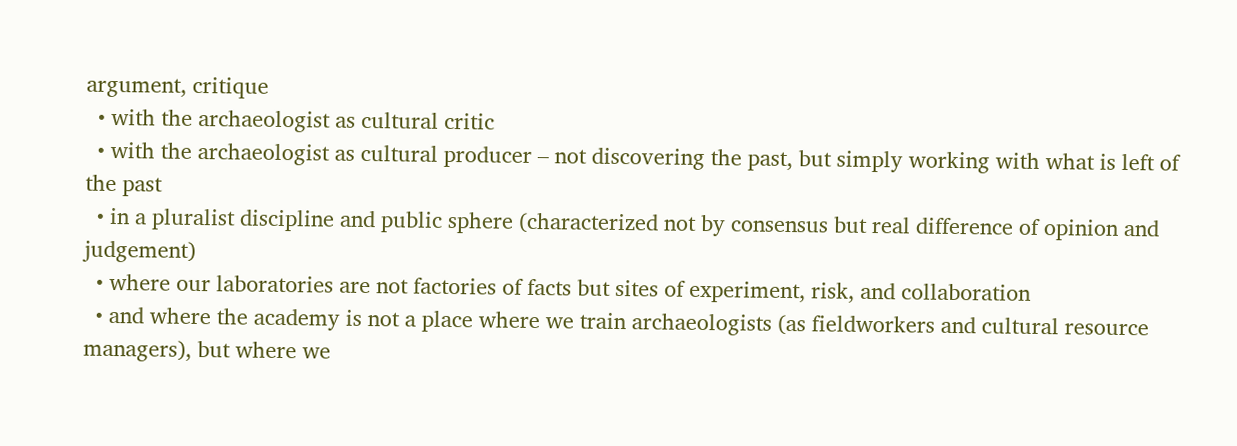argument, critique
  • with the archaeologist as cultural critic
  • with the archaeologist as cultural producer – not discovering the past, but simply working with what is left of the past
  • in a pluralist discipline and public sphere (characterized not by consensus but real difference of opinion and judgement)
  • where our laboratories are not factories of facts but sites of experiment, risk, and collaboration
  • and where the academy is not a place where we train archaeologists (as fieldworkers and cultural resource managers), but where we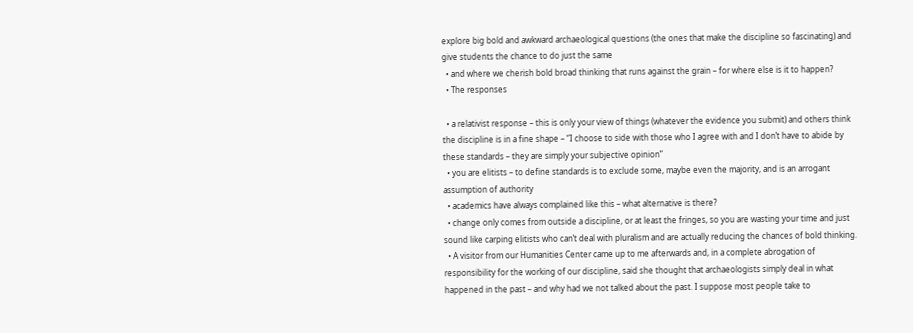explore big bold and awkward archaeological questions (the ones that make the discipline so fascinating) and give students the chance to do just the same
  • and where we cherish bold broad thinking that runs against the grain – for where else is it to happen?
  • The responses

  • a relativist response – this is only your view of things (whatever the evidence you submit) and others think the discipline is in a fine shape – “I choose to side with those who I agree with and I don’t have to abide by these standards – they are simply your subjective opinion”
  • you are elitists – to define standards is to exclude some, maybe even the majority, and is an arrogant assumption of authority
  • academics have always complained like this – what alternative is there?
  • change only comes from outside a discipline, or at least the fringes, so you are wasting your time and just sound like carping elitists who can’t deal with pluralism and are actually reducing the chances of bold thinking.
  • A visitor from our Humanities Center came up to me afterwards and, in a complete abrogation of responsibility for the working of our discipline, said she thought that archaeologists simply deal in what happened in the past – and why had we not talked about the past. I suppose most people take to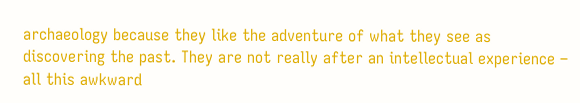archaeology because they like the adventure of what they see as discovering the past. They are not really after an intellectual experience – all this awkward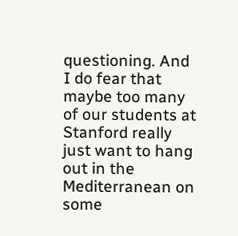questioning. And I do fear that maybe too many of our students at Stanford really just want to hang out in the Mediterranean on some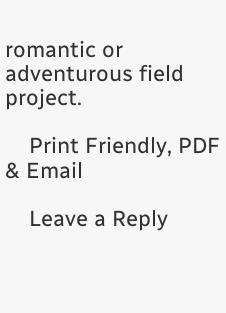romantic or adventurous field project.

    Print Friendly, PDF & Email

    Leave a Reply